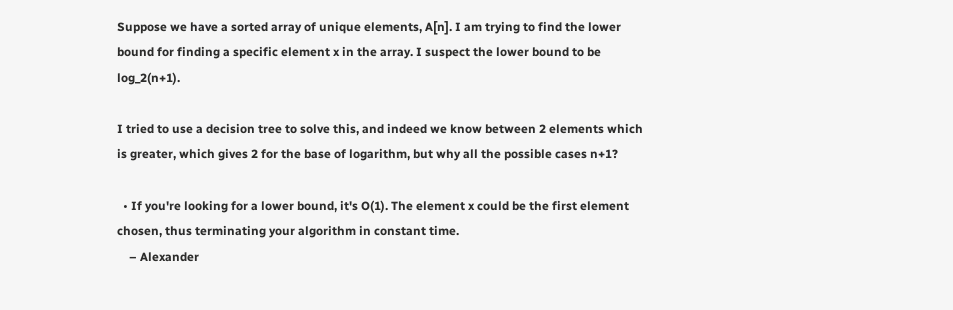Suppose we have a sorted array of unique elements, A[n]. I am trying to find the lower bound for finding a specific element x in the array. I suspect the lower bound to be log_2(n+1).

I tried to use a decision tree to solve this, and indeed we know between 2 elements which is greater, which gives 2 for the base of logarithm, but why all the possible cases n+1?

  • If you're looking for a lower bound, it's O(1). The element x could be the first element chosen, thus terminating your algorithm in constant time.
    – Alexander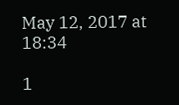May 12, 2017 at 18:34

1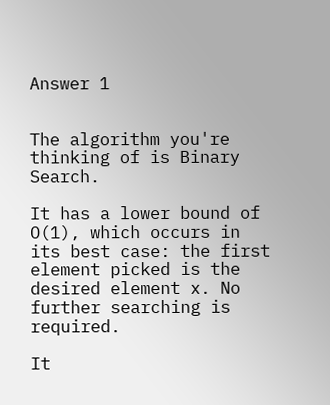Answer 1


The algorithm you're thinking of is Binary Search.

It has a lower bound of O(1), which occurs in its best case: the first element picked is the desired element x. No further searching is required.

It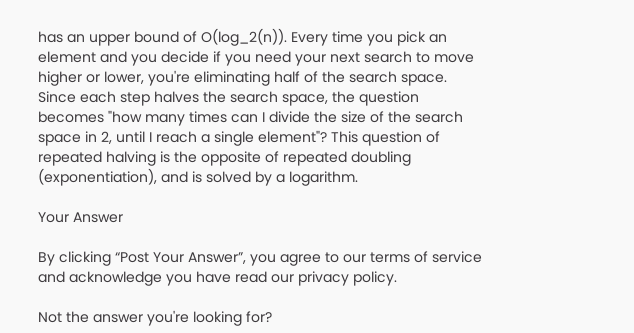has an upper bound of O(log_2(n)). Every time you pick an element and you decide if you need your next search to move higher or lower, you're eliminating half of the search space. Since each step halves the search space, the question becomes "how many times can I divide the size of the search space in 2, until I reach a single element"? This question of repeated halving is the opposite of repeated doubling (exponentiation), and is solved by a logarithm.

Your Answer

By clicking “Post Your Answer”, you agree to our terms of service and acknowledge you have read our privacy policy.

Not the answer you're looking for?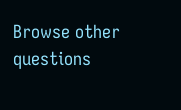Browse other questions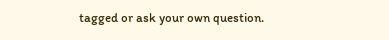tagged or ask your own question.